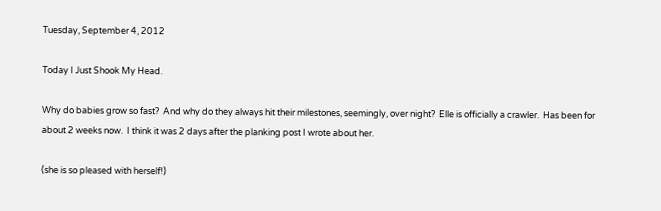Tuesday, September 4, 2012

Today I Just Shook My Head.

Why do babies grow so fast?  And why do they always hit their milestones, seemingly, over night?  Elle is officially a crawler.  Has been for about 2 weeks now.  I think it was 2 days after the planking post I wrote about her.

(she is so pleased with herself!)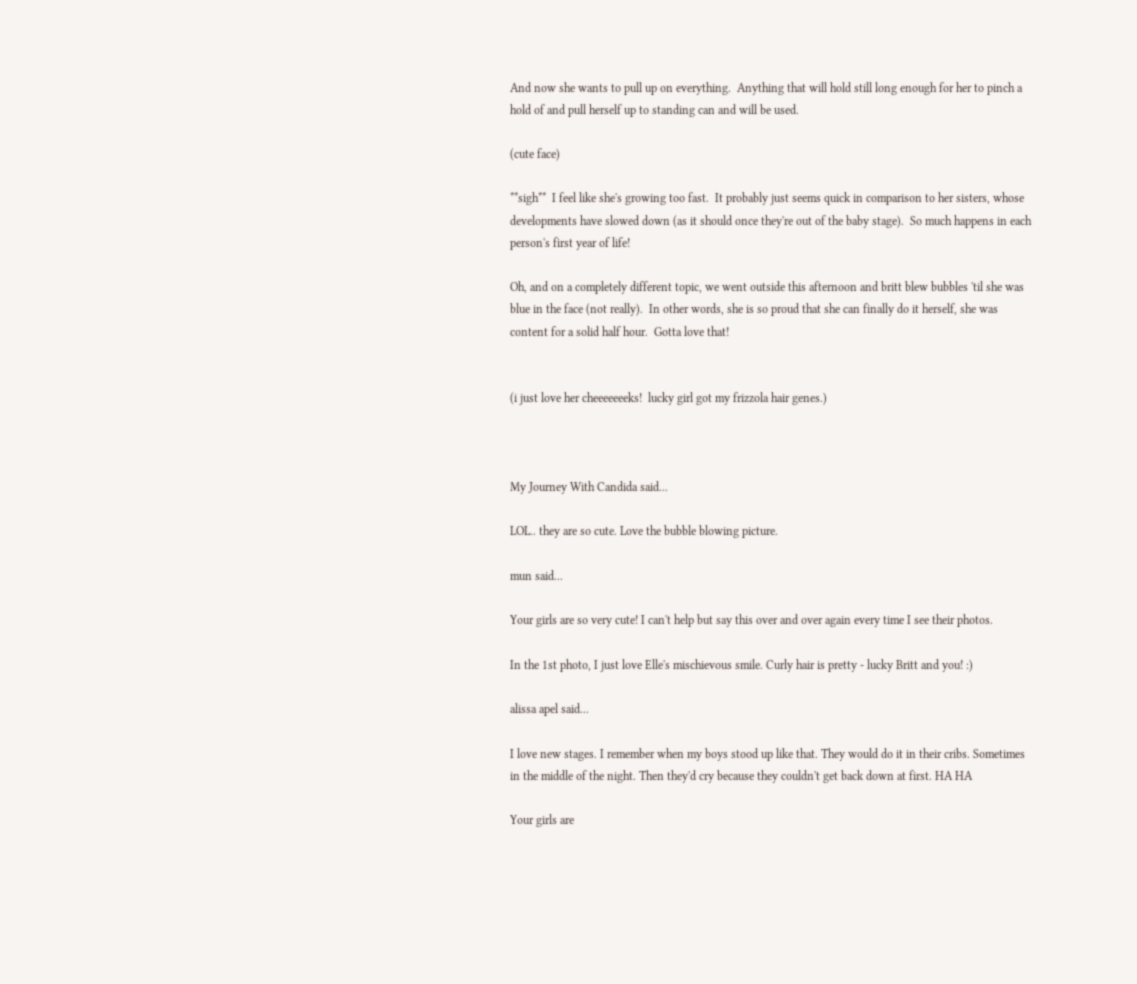And now she wants to pull up on everything.  Anything that will hold still long enough for her to pinch a hold of and pull herself up to standing can and will be used.

(cute face)

**sigh**  I feel like she's growing too fast.  It probably just seems quick in comparison to her sisters, whose developments have slowed down (as it should once they're out of the baby stage).  So much happens in each person's first year of life!

Oh, and on a completely different topic, we went outside this afternoon and britt blew bubbles 'til she was blue in the face (not really).  In other words, she is so proud that she can finally do it herself, she was content for a solid half hour.  Gotta love that!


(i just love her cheeeeeeeks!  lucky girl got my frizzola hair genes.)



My Journey With Candida said...

LOL.. they are so cute. Love the bubble blowing picture.

mun said...

Your girls are so very cute! I can't help but say this over and over again every time I see their photos.

In the 1st photo, I just love Elle's mischievous smile. Curly hair is pretty - lucky Britt and you! :)

alissa apel said...

I love new stages. I remember when my boys stood up like that. They would do it in their cribs. Sometimes in the middle of the night. Then they'd cry because they couldn't get back down at first. HA HA

Your girls are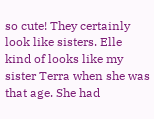so cute! They certainly look like sisters. Elle kind of looks like my sister Terra when she was that age. She had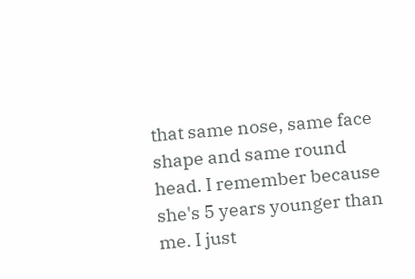that same nose, same face shape and same round head. I remember because she's 5 years younger than me. I just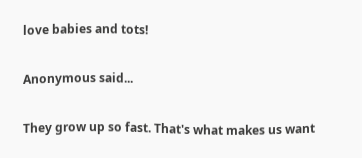love babies and tots!

Anonymous said...

They grow up so fast. That's what makes us want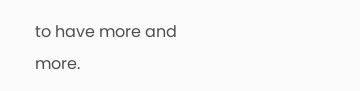to have more and more.